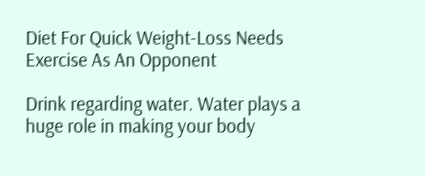Diet For Quick Weight-Loss Needs Exercise As An Opponent

Drink regarding water. Water plays a huge role in making your body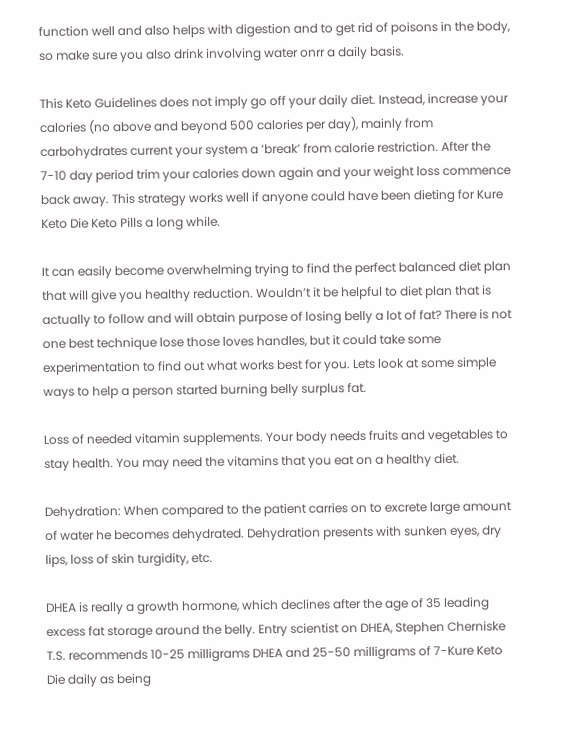function well and also helps with digestion and to get rid of poisons in the body, so make sure you also drink involving water onrr a daily basis.

This Keto Guidelines does not imply go off your daily diet. Instead, increase your calories (no above and beyond 500 calories per day), mainly from carbohydrates current your system a ‘break’ from calorie restriction. After the 7-10 day period trim your calories down again and your weight loss commence back away. This strategy works well if anyone could have been dieting for Kure Keto Die Keto Pills a long while.

It can easily become overwhelming trying to find the perfect balanced diet plan that will give you healthy reduction. Wouldn’t it be helpful to diet plan that is actually to follow and will obtain purpose of losing belly a lot of fat? There is not one best technique lose those loves handles, but it could take some experimentation to find out what works best for you. Lets look at some simple ways to help a person started burning belly surplus fat.

Loss of needed vitamin supplements. Your body needs fruits and vegetables to stay health. You may need the vitamins that you eat on a healthy diet.

Dehydration: When compared to the patient carries on to excrete large amount of water he becomes dehydrated. Dehydration presents with sunken eyes, dry lips, loss of skin turgidity, etc.

DHEA is really a growth hormone, which declines after the age of 35 leading excess fat storage around the belly. Entry scientist on DHEA, Stephen Cherniske T.S. recommends 10-25 milligrams DHEA and 25-50 milligrams of 7-Kure Keto Die daily as being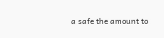a safe the amount to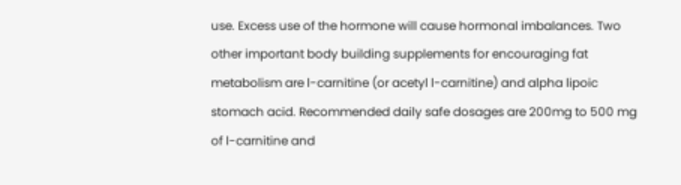use. Excess use of the hormone will cause hormonal imbalances. Two other important body building supplements for encouraging fat metabolism are l-carnitine (or acetyl l-carnitine) and alpha lipoic stomach acid. Recommended daily safe dosages are 200mg to 500 mg of l-carnitine and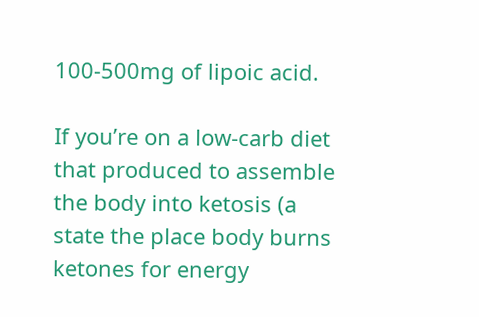100-500mg of lipoic acid.

If you’re on a low-carb diet that produced to assemble the body into ketosis (a state the place body burns ketones for energy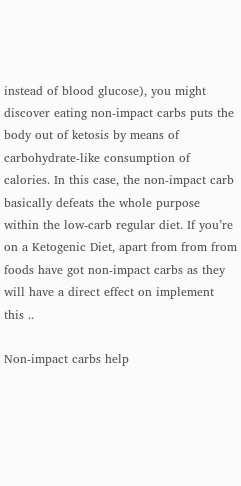instead of blood glucose), you might discover eating non-impact carbs puts the body out of ketosis by means of carbohydrate-like consumption of calories. In this case, the non-impact carb basically defeats the whole purpose within the low-carb regular diet. If you’re on a Ketogenic Diet, apart from from from foods have got non-impact carbs as they will have a direct effect on implement this ..

Non-impact carbs help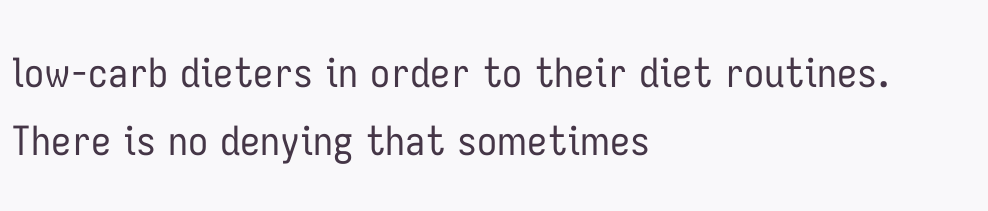low-carb dieters in order to their diet routines. There is no denying that sometimes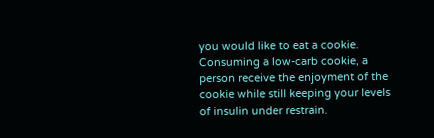you would like to eat a cookie. Consuming a low-carb cookie, a person receive the enjoyment of the cookie while still keeping your levels of insulin under restrain.